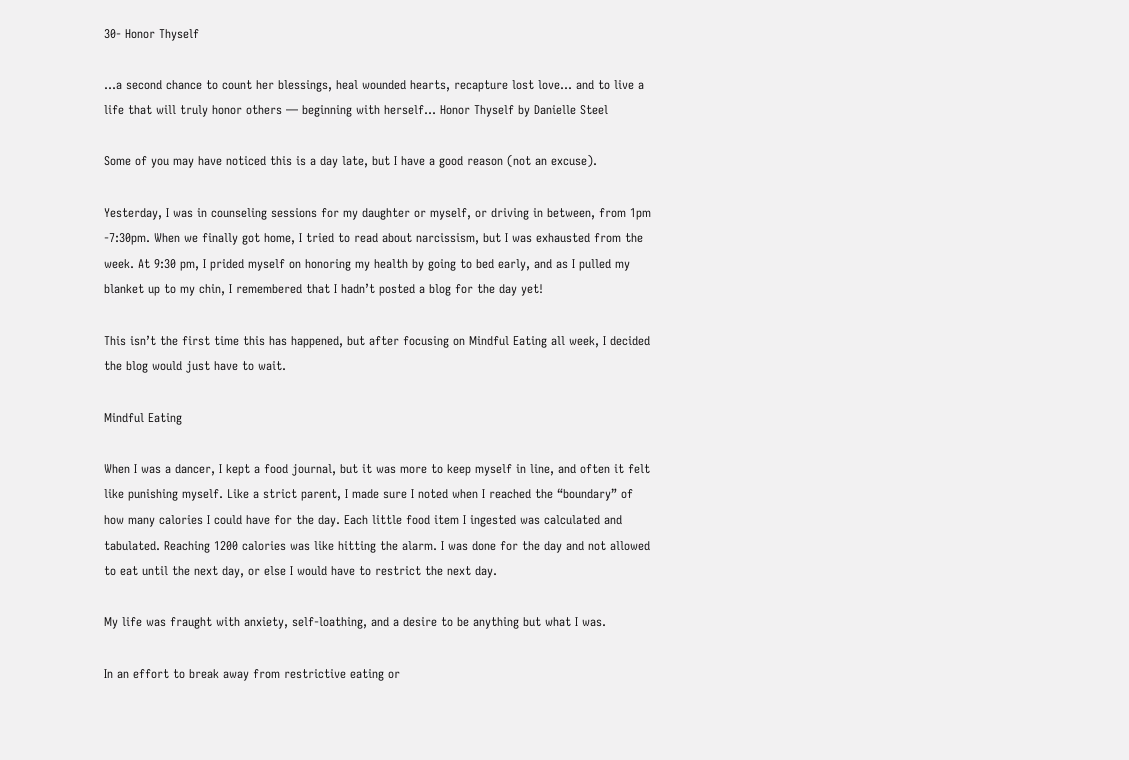30- Honor Thyself

…a second chance to count her blessings, heal wounded hearts, recapture lost love… and to live a life that will truly honor others — beginning with herself… Honor Thyself by Danielle Steel

Some of you may have noticed this is a day late, but I have a good reason (not an excuse).

Yesterday, I was in counseling sessions for my daughter or myself, or driving in between, from 1pm -7:30pm. When we finally got home, I tried to read about narcissism, but I was exhausted from the week. At 9:30 pm, I prided myself on honoring my health by going to bed early, and as I pulled my blanket up to my chin, I remembered that I hadn’t posted a blog for the day yet!

This isn’t the first time this has happened, but after focusing on Mindful Eating all week, I decided the blog would just have to wait.

Mindful Eating

When I was a dancer, I kept a food journal, but it was more to keep myself in line, and often it felt like punishing myself. Like a strict parent, I made sure I noted when I reached the “boundary” of how many calories I could have for the day. Each little food item I ingested was calculated and tabulated. Reaching 1200 calories was like hitting the alarm. I was done for the day and not allowed to eat until the next day, or else I would have to restrict the next day.

My life was fraught with anxiety, self-loathing, and a desire to be anything but what I was.

In an effort to break away from restrictive eating or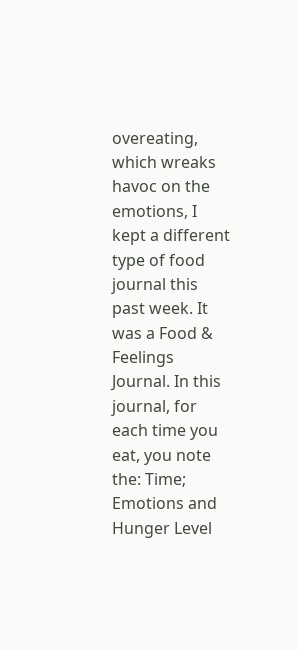overeating, which wreaks havoc on the emotions, I kept a different type of food journal this past week. It was a Food & Feelings Journal. In this journal, for each time you eat, you note the: Time; Emotions and Hunger Level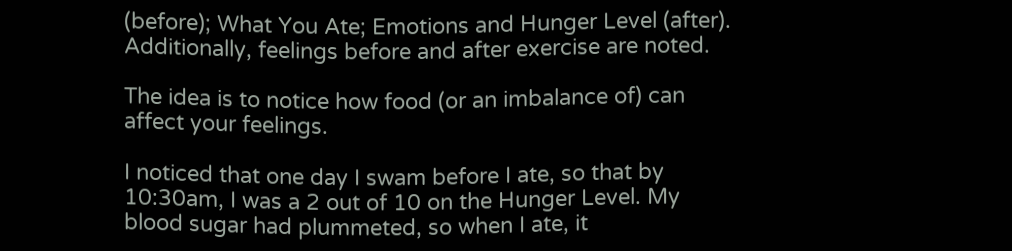(before); What You Ate; Emotions and Hunger Level (after). Additionally, feelings before and after exercise are noted.

The idea is to notice how food (or an imbalance of) can affect your feelings.

I noticed that one day I swam before I ate, so that by 10:30am, I was a 2 out of 10 on the Hunger Level. My blood sugar had plummeted, so when I ate, it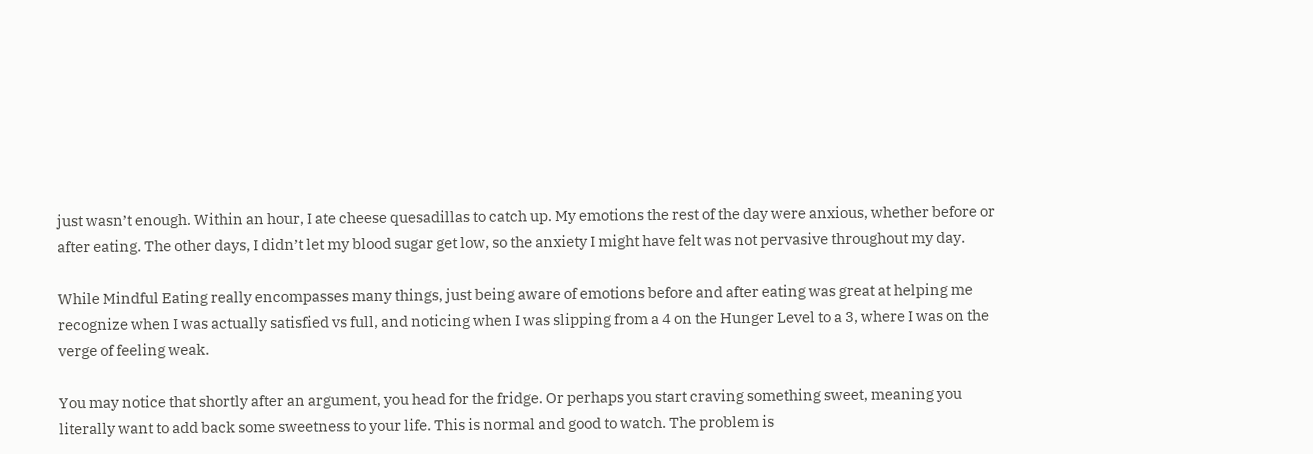just wasn’t enough. Within an hour, I ate cheese quesadillas to catch up. My emotions the rest of the day were anxious, whether before or after eating. The other days, I didn’t let my blood sugar get low, so the anxiety I might have felt was not pervasive throughout my day.

While Mindful Eating really encompasses many things, just being aware of emotions before and after eating was great at helping me recognize when I was actually satisfied vs full, and noticing when I was slipping from a 4 on the Hunger Level to a 3, where I was on the verge of feeling weak.

You may notice that shortly after an argument, you head for the fridge. Or perhaps you start craving something sweet, meaning you literally want to add back some sweetness to your life. This is normal and good to watch. The problem is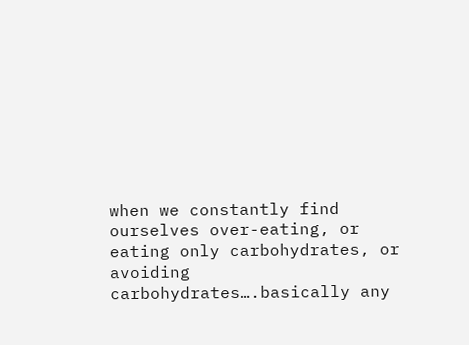when we constantly find ourselves over-eating, or eating only carbohydrates, or avoiding carbohydrates….basically any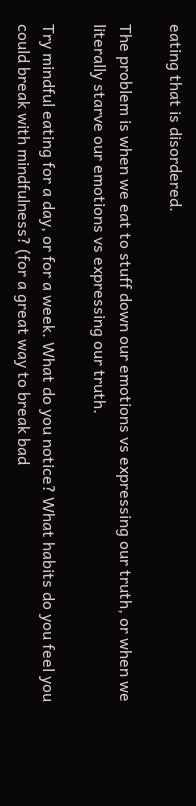eating that is disordered.

The problem is when we eat to stuff down our emotions vs expressing our truth, or when we literally starve our emotions vs expressing our truth.

Try mindful eating for a day, or for a week. What do you notice? What habits do you feel you could break with mindfulness? (for a great way to break bad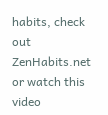habits, check out ZenHabits.net or watch this video